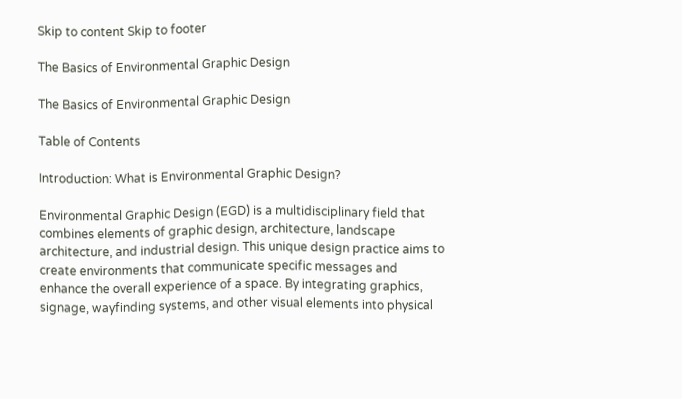Skip to content Skip to footer

The Basics of Environmental Graphic Design

The Basics of Environmental Graphic Design

Table of Contents

Introduction: What is Environmental Graphic Design?

Environmental Graphic Design (EGD) is a multidisciplinary field that combines elements of graphic design, architecture, landscape architecture, and industrial design. This unique design practice aims to create environments that communicate specific messages and enhance the overall experience of a space. By integrating graphics, signage, wayfinding systems, and other visual elements into physical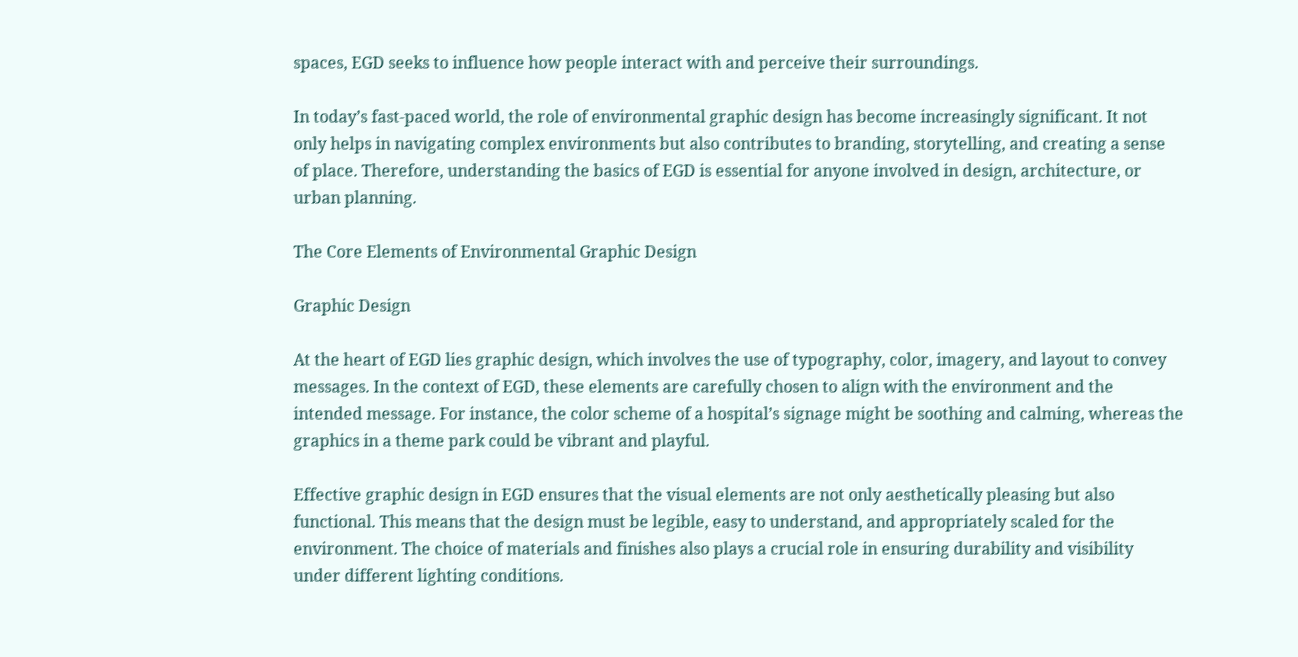spaces, EGD seeks to influence how people interact with and perceive their surroundings.

In today’s fast-paced world, the role of environmental graphic design has become increasingly significant. It not only helps in navigating complex environments but also contributes to branding, storytelling, and creating a sense of place. Therefore, understanding the basics of EGD is essential for anyone involved in design, architecture, or urban planning.

The Core Elements of Environmental Graphic Design

Graphic Design

At the heart of EGD lies graphic design, which involves the use of typography, color, imagery, and layout to convey messages. In the context of EGD, these elements are carefully chosen to align with the environment and the intended message. For instance, the color scheme of a hospital’s signage might be soothing and calming, whereas the graphics in a theme park could be vibrant and playful.

Effective graphic design in EGD ensures that the visual elements are not only aesthetically pleasing but also functional. This means that the design must be legible, easy to understand, and appropriately scaled for the environment. The choice of materials and finishes also plays a crucial role in ensuring durability and visibility under different lighting conditions.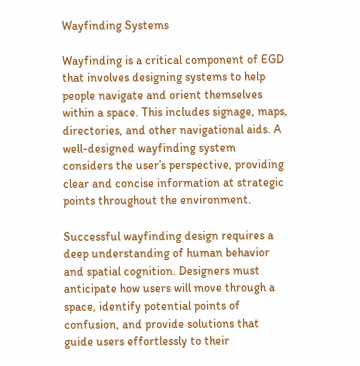Wayfinding Systems

Wayfinding is a critical component of EGD that involves designing systems to help people navigate and orient themselves within a space. This includes signage, maps, directories, and other navigational aids. A well-designed wayfinding system considers the user’s perspective, providing clear and concise information at strategic points throughout the environment.

Successful wayfinding design requires a deep understanding of human behavior and spatial cognition. Designers must anticipate how users will move through a space, identify potential points of confusion, and provide solutions that guide users effortlessly to their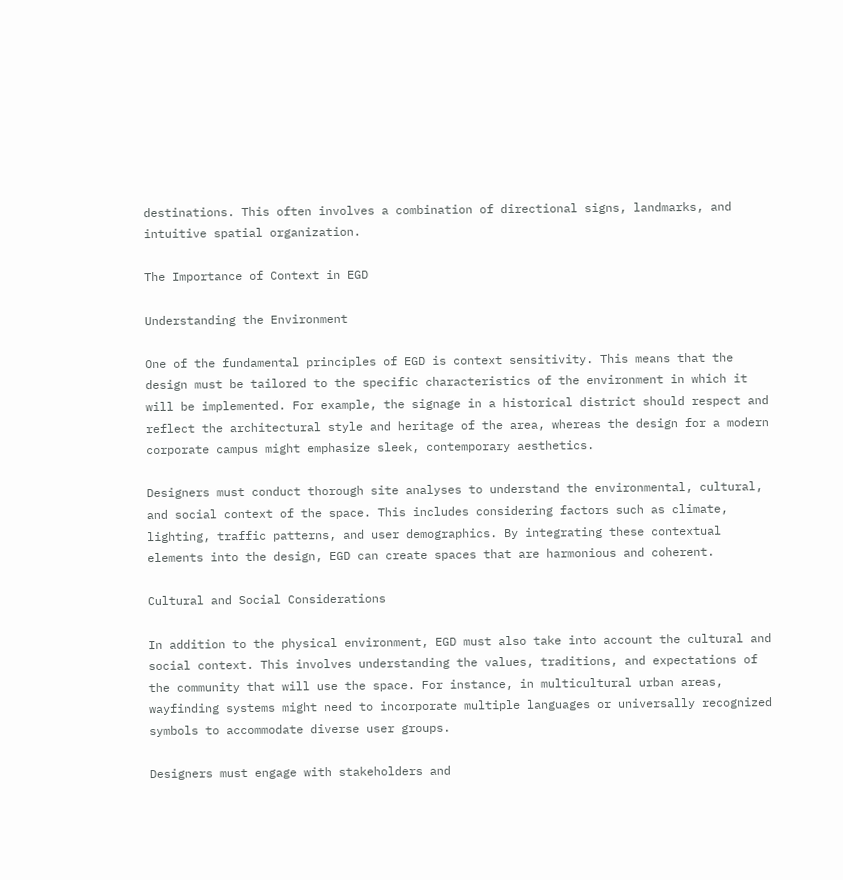destinations. This often involves a combination of directional signs, landmarks, and intuitive spatial organization.

The Importance of Context in EGD

Understanding the Environment

One of the fundamental principles of EGD is context sensitivity. This means that the design must be tailored to the specific characteristics of the environment in which it will be implemented. For example, the signage in a historical district should respect and reflect the architectural style and heritage of the area, whereas the design for a modern corporate campus might emphasize sleek, contemporary aesthetics.

Designers must conduct thorough site analyses to understand the environmental, cultural, and social context of the space. This includes considering factors such as climate, lighting, traffic patterns, and user demographics. By integrating these contextual elements into the design, EGD can create spaces that are harmonious and coherent.

Cultural and Social Considerations

In addition to the physical environment, EGD must also take into account the cultural and social context. This involves understanding the values, traditions, and expectations of the community that will use the space. For instance, in multicultural urban areas, wayfinding systems might need to incorporate multiple languages or universally recognized symbols to accommodate diverse user groups.

Designers must engage with stakeholders and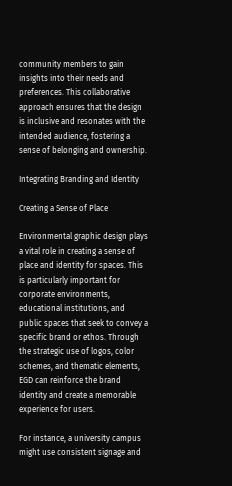community members to gain insights into their needs and preferences. This collaborative approach ensures that the design is inclusive and resonates with the intended audience, fostering a sense of belonging and ownership.

Integrating Branding and Identity

Creating a Sense of Place

Environmental graphic design plays a vital role in creating a sense of place and identity for spaces. This is particularly important for corporate environments, educational institutions, and public spaces that seek to convey a specific brand or ethos. Through the strategic use of logos, color schemes, and thematic elements, EGD can reinforce the brand identity and create a memorable experience for users.

For instance, a university campus might use consistent signage and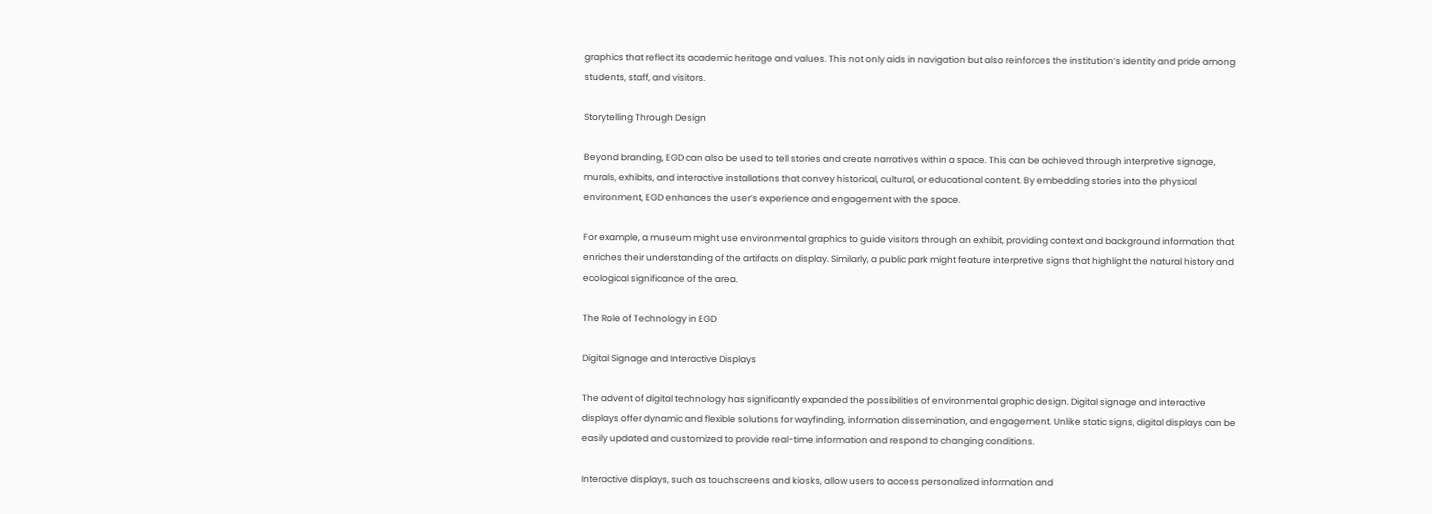graphics that reflect its academic heritage and values. This not only aids in navigation but also reinforces the institution’s identity and pride among students, staff, and visitors.

Storytelling Through Design

Beyond branding, EGD can also be used to tell stories and create narratives within a space. This can be achieved through interpretive signage, murals, exhibits, and interactive installations that convey historical, cultural, or educational content. By embedding stories into the physical environment, EGD enhances the user’s experience and engagement with the space.

For example, a museum might use environmental graphics to guide visitors through an exhibit, providing context and background information that enriches their understanding of the artifacts on display. Similarly, a public park might feature interpretive signs that highlight the natural history and ecological significance of the area.

The Role of Technology in EGD

Digital Signage and Interactive Displays

The advent of digital technology has significantly expanded the possibilities of environmental graphic design. Digital signage and interactive displays offer dynamic and flexible solutions for wayfinding, information dissemination, and engagement. Unlike static signs, digital displays can be easily updated and customized to provide real-time information and respond to changing conditions.

Interactive displays, such as touchscreens and kiosks, allow users to access personalized information and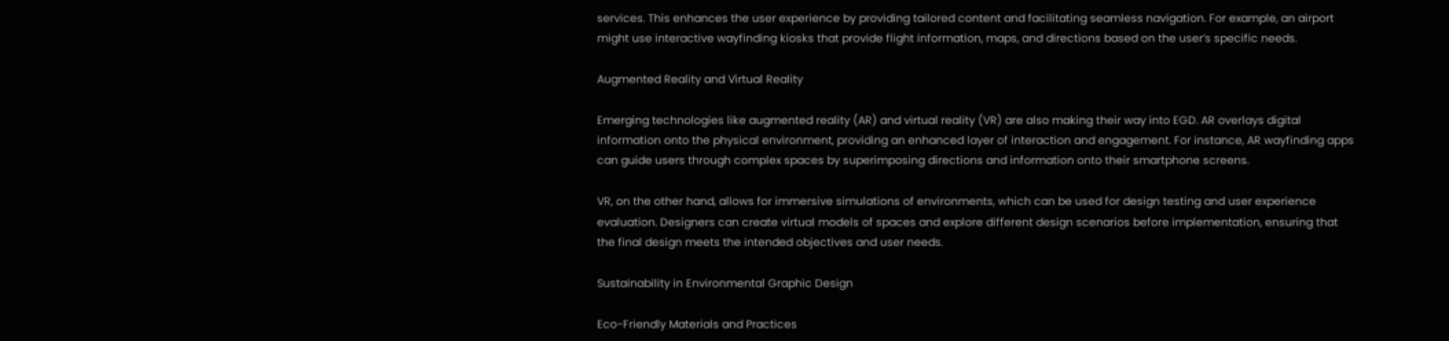services. This enhances the user experience by providing tailored content and facilitating seamless navigation. For example, an airport might use interactive wayfinding kiosks that provide flight information, maps, and directions based on the user’s specific needs.

Augmented Reality and Virtual Reality

Emerging technologies like augmented reality (AR) and virtual reality (VR) are also making their way into EGD. AR overlays digital information onto the physical environment, providing an enhanced layer of interaction and engagement. For instance, AR wayfinding apps can guide users through complex spaces by superimposing directions and information onto their smartphone screens.

VR, on the other hand, allows for immersive simulations of environments, which can be used for design testing and user experience evaluation. Designers can create virtual models of spaces and explore different design scenarios before implementation, ensuring that the final design meets the intended objectives and user needs.

Sustainability in Environmental Graphic Design

Eco-Friendly Materials and Practices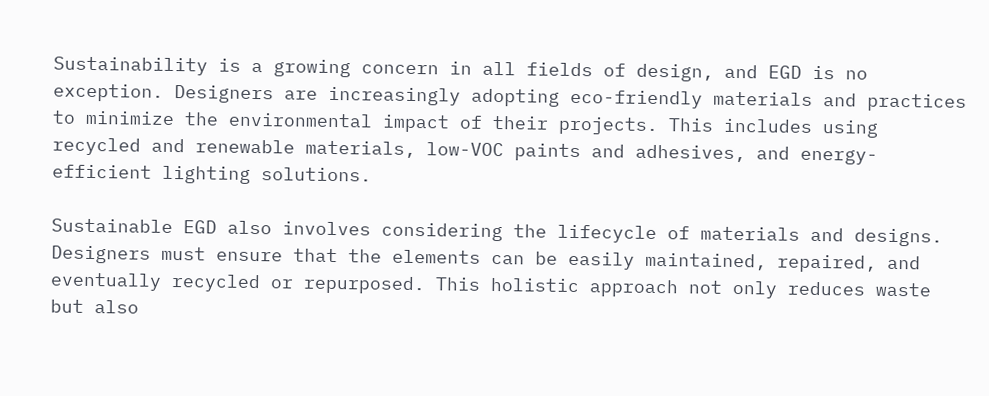Sustainability is a growing concern in all fields of design, and EGD is no exception. Designers are increasingly adopting eco-friendly materials and practices to minimize the environmental impact of their projects. This includes using recycled and renewable materials, low-VOC paints and adhesives, and energy-efficient lighting solutions.

Sustainable EGD also involves considering the lifecycle of materials and designs. Designers must ensure that the elements can be easily maintained, repaired, and eventually recycled or repurposed. This holistic approach not only reduces waste but also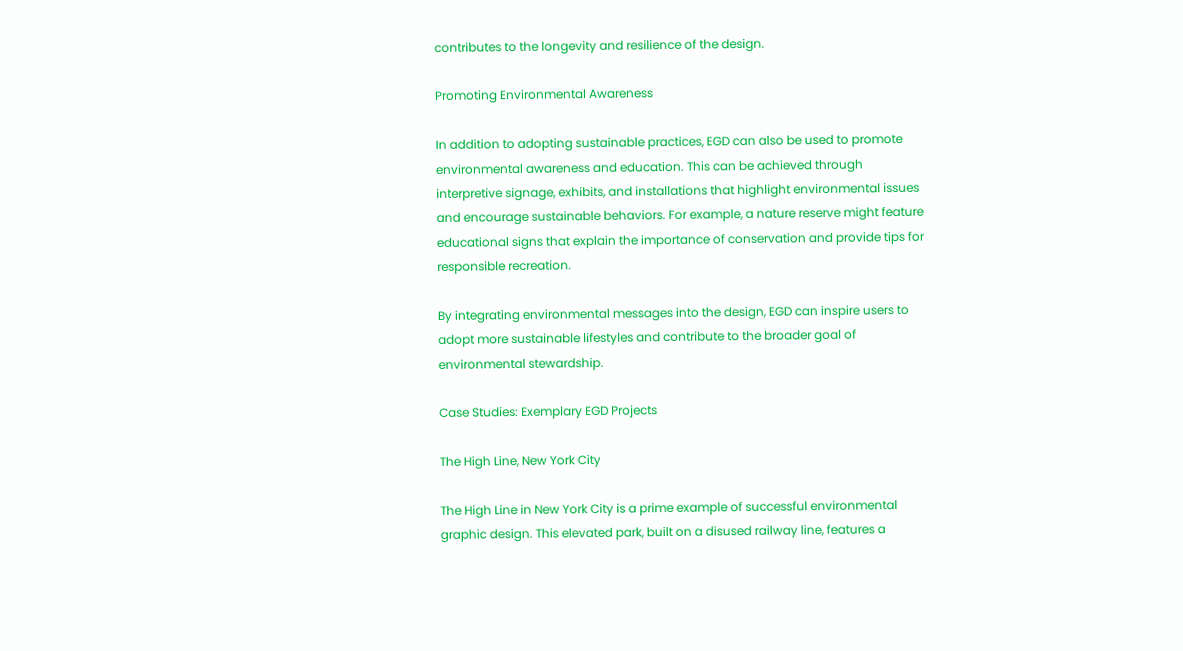contributes to the longevity and resilience of the design.

Promoting Environmental Awareness

In addition to adopting sustainable practices, EGD can also be used to promote environmental awareness and education. This can be achieved through interpretive signage, exhibits, and installations that highlight environmental issues and encourage sustainable behaviors. For example, a nature reserve might feature educational signs that explain the importance of conservation and provide tips for responsible recreation.

By integrating environmental messages into the design, EGD can inspire users to adopt more sustainable lifestyles and contribute to the broader goal of environmental stewardship.

Case Studies: Exemplary EGD Projects

The High Line, New York City

The High Line in New York City is a prime example of successful environmental graphic design. This elevated park, built on a disused railway line, features a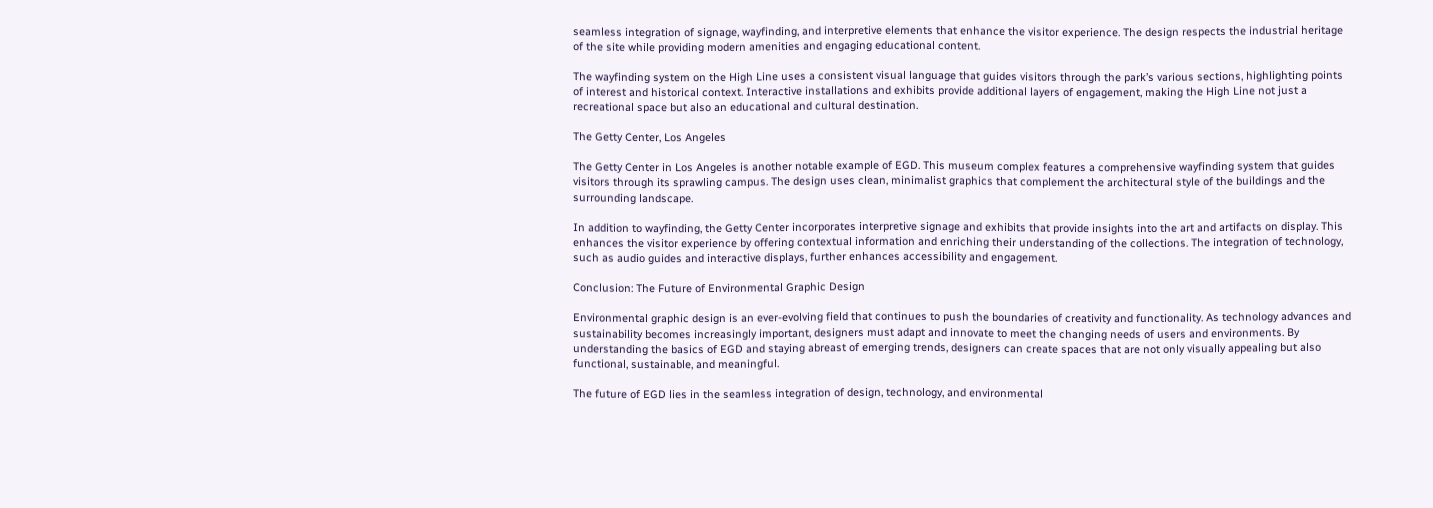seamless integration of signage, wayfinding, and interpretive elements that enhance the visitor experience. The design respects the industrial heritage of the site while providing modern amenities and engaging educational content.

The wayfinding system on the High Line uses a consistent visual language that guides visitors through the park’s various sections, highlighting points of interest and historical context. Interactive installations and exhibits provide additional layers of engagement, making the High Line not just a recreational space but also an educational and cultural destination.

The Getty Center, Los Angeles

The Getty Center in Los Angeles is another notable example of EGD. This museum complex features a comprehensive wayfinding system that guides visitors through its sprawling campus. The design uses clean, minimalist graphics that complement the architectural style of the buildings and the surrounding landscape.

In addition to wayfinding, the Getty Center incorporates interpretive signage and exhibits that provide insights into the art and artifacts on display. This enhances the visitor experience by offering contextual information and enriching their understanding of the collections. The integration of technology, such as audio guides and interactive displays, further enhances accessibility and engagement.

Conclusion: The Future of Environmental Graphic Design

Environmental graphic design is an ever-evolving field that continues to push the boundaries of creativity and functionality. As technology advances and sustainability becomes increasingly important, designers must adapt and innovate to meet the changing needs of users and environments. By understanding the basics of EGD and staying abreast of emerging trends, designers can create spaces that are not only visually appealing but also functional, sustainable, and meaningful.

The future of EGD lies in the seamless integration of design, technology, and environmental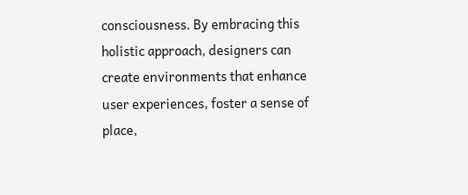consciousness. By embracing this holistic approach, designers can create environments that enhance user experiences, foster a sense of place,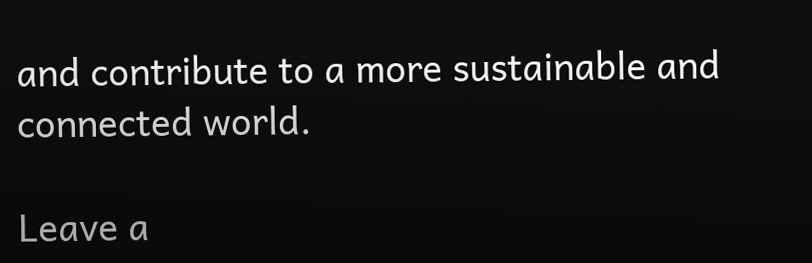and contribute to a more sustainable and connected world.

Leave a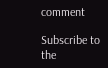comment

Subscribe to the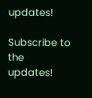updates!

Subscribe to the updates!